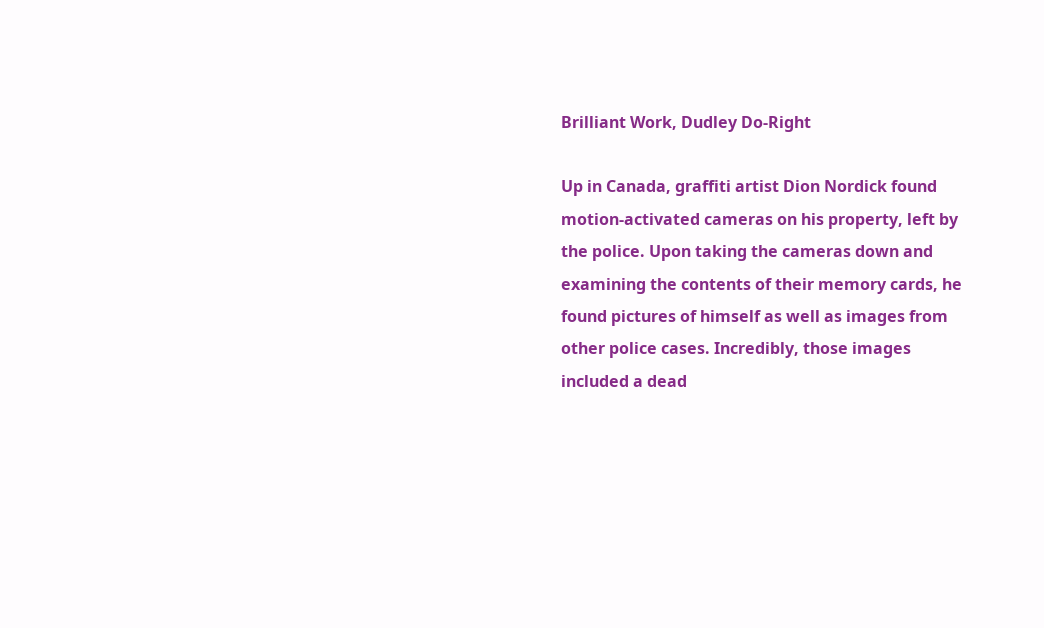Brilliant Work, Dudley Do-Right

Up in Canada, graffiti artist Dion Nordick found motion-activated cameras on his property, left by the police. Upon taking the cameras down and examining the contents of their memory cards, he found pictures of himself as well as images from other police cases. Incredibly, those images included a dead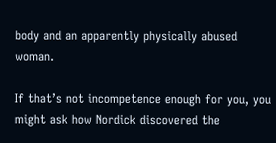body and an apparently physically abused woman.

If that’s not incompetence enough for you, you might ask how Nordick discovered the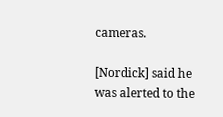cameras.

[Nordick] said he was alerted to the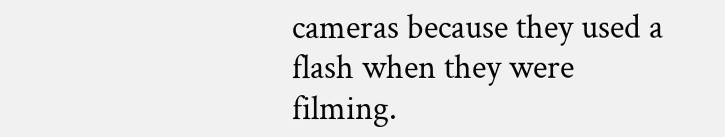cameras because they used a flash when they were filming.